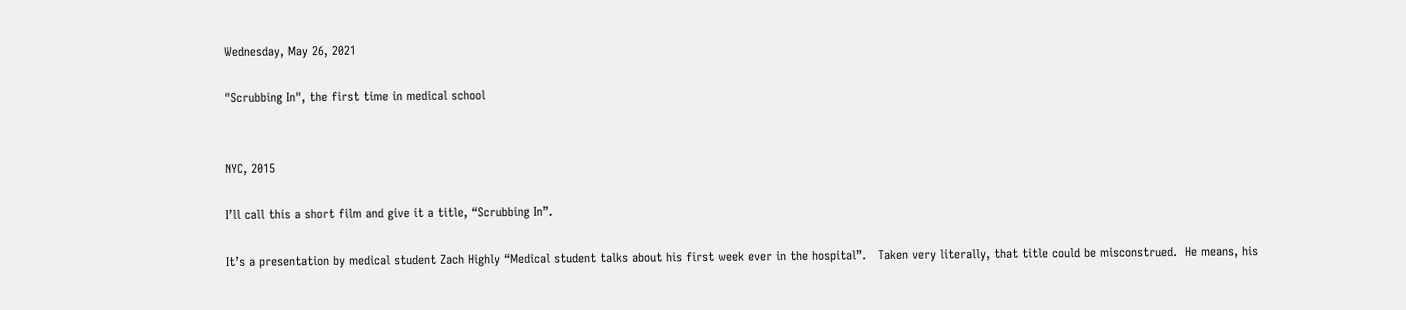Wednesday, May 26, 2021

"Scrubbing In", the first time in medical school


NYC, 2015

I’ll call this a short film and give it a title, “Scrubbing In”.

It’s a presentation by medical student Zach Highly “Medical student talks about his first week ever in the hospital”.   Taken very literally, that title could be misconstrued.  He means, his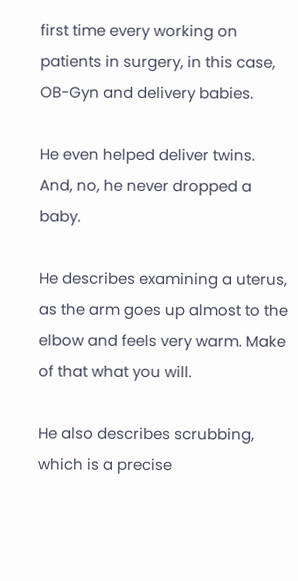first time every working on patients in surgery, in this case, OB-Gyn and delivery babies.

He even helped deliver twins.  And, no, he never dropped a baby.

He describes examining a uterus, as the arm goes up almost to the elbow and feels very warm. Make of that what you will.

He also describes scrubbing, which is a precise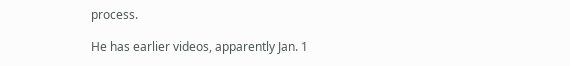process.

He has earlier videos, apparently Jan. 1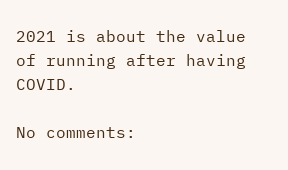2021 is about the value of running after having COVID.

No comments: